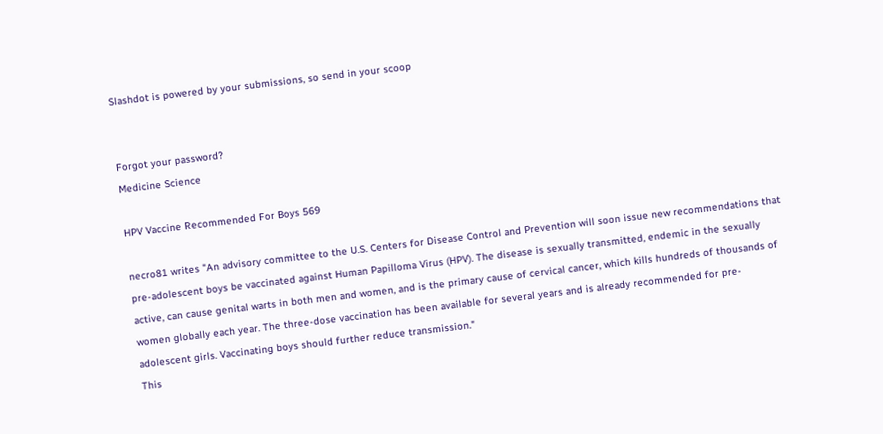Slashdot is powered by your submissions, so send in your scoop


Forgot your password?
Medicine Science

HPV Vaccine Recommended For Boys 569

necro81 writes "An advisory committee to the U.S. Centers for Disease Control and Prevention will soon issue new recommendations that pre-adolescent boys be vaccinated against Human Papilloma Virus (HPV). The disease is sexually transmitted, endemic in the sexually active, can cause genital warts in both men and women, and is the primary cause of cervical cancer, which kills hundreds of thousands of women globally each year. The three-dose vaccination has been available for several years and is already recommended for pre-adolescent girls. Vaccinating boys should further reduce transmission."
This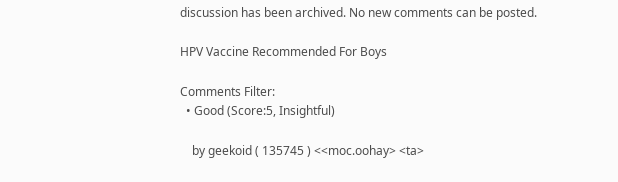discussion has been archived. No new comments can be posted.

HPV Vaccine Recommended For Boys

Comments Filter:
  • Good (Score:5, Insightful)

    by geekoid ( 135745 ) <<moc.oohay> <ta>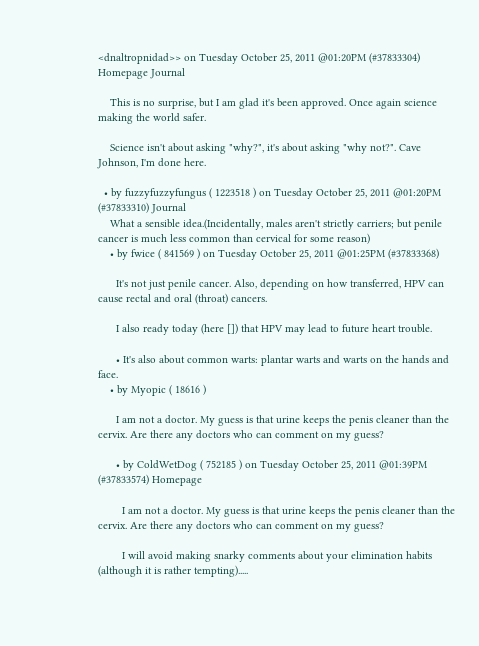<dnaltropnidad>> on Tuesday October 25, 2011 @01:20PM (#37833304) Homepage Journal

    This is no surprise, but I am glad it's been approved. Once again science making the world safer.

    Science isn't about asking "why?", it's about asking "why not?". Cave Johnson, I'm done here.

  • by fuzzyfuzzyfungus ( 1223518 ) on Tuesday October 25, 2011 @01:20PM (#37833310) Journal
    What a sensible idea.(Incidentally, males aren't strictly carriers; but penile cancer is much less common than cervical for some reason)
    • by fwice ( 841569 ) on Tuesday October 25, 2011 @01:25PM (#37833368)

      It's not just penile cancer. Also, depending on how transferred, HPV can cause rectal and oral (throat) cancers.

      I also ready today (here []) that HPV may lead to future heart trouble.

      • It's also about common warts: plantar warts and warts on the hands and face.
    • by Myopic ( 18616 )

      I am not a doctor. My guess is that urine keeps the penis cleaner than the cervix. Are there any doctors who can comment on my guess?

      • by ColdWetDog ( 752185 ) on Tuesday October 25, 2011 @01:39PM (#37833574) Homepage

        I am not a doctor. My guess is that urine keeps the penis cleaner than the cervix. Are there any doctors who can comment on my guess?

        I will avoid making snarky comments about your elimination habits (although it is rather tempting).....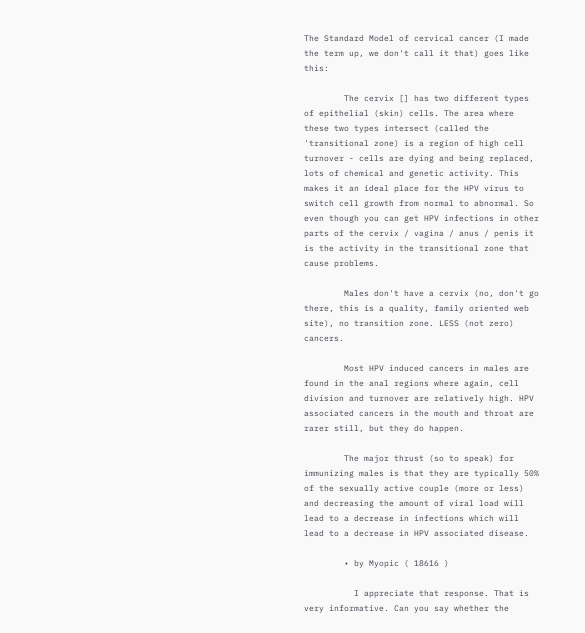The Standard Model of cervical cancer (I made the term up, we don't call it that) goes like this:

        The cervix [] has two different types of epithelial (skin) cells. The area where these two types intersect (called the 'transitional zone) is a region of high cell turnover - cells are dying and being replaced, lots of chemical and genetic activity. This makes it an ideal place for the HPV virus to switch cell growth from normal to abnormal. So even though you can get HPV infections in other parts of the cervix / vagina / anus / penis it is the activity in the transitional zone that cause problems.

        Males don't have a cervix (no, don't go there, this is a quality, family oriented web site), no transition zone. LESS (not zero) cancers.

        Most HPV induced cancers in males are found in the anal regions where again, cell division and turnover are relatively high. HPV associated cancers in the mouth and throat are rarer still, but they do happen.

        The major thrust (so to speak) for immunizing males is that they are typically 50% of the sexually active couple (more or less) and decreasing the amount of viral load will lead to a decrease in infections which will lead to a decrease in HPV associated disease.

        • by Myopic ( 18616 )

          I appreciate that response. That is very informative. Can you say whether the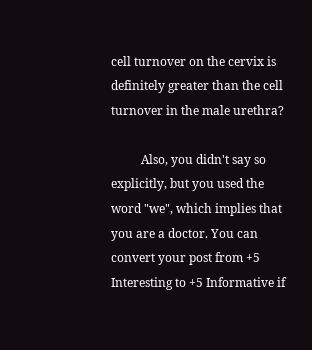cell turnover on the cervix is definitely greater than the cell turnover in the male urethra?

          Also, you didn't say so explicitly, but you used the word "we", which implies that you are a doctor. You can convert your post from +5 Interesting to +5 Informative if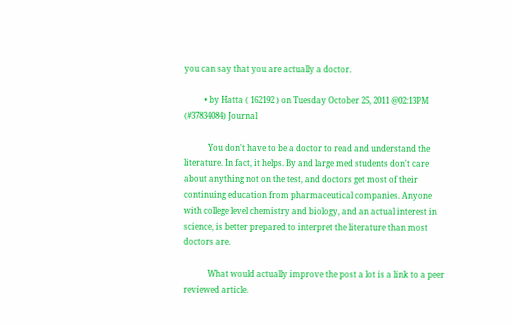you can say that you are actually a doctor.

          • by Hatta ( 162192 ) on Tuesday October 25, 2011 @02:13PM (#37834084) Journal

            You don't have to be a doctor to read and understand the literature. In fact, it helps. By and large med students don't care about anything not on the test, and doctors get most of their continuing education from pharmaceutical companies. Anyone with college level chemistry and biology, and an actual interest in science, is better prepared to interpret the literature than most doctors are.

            What would actually improve the post a lot is a link to a peer reviewed article.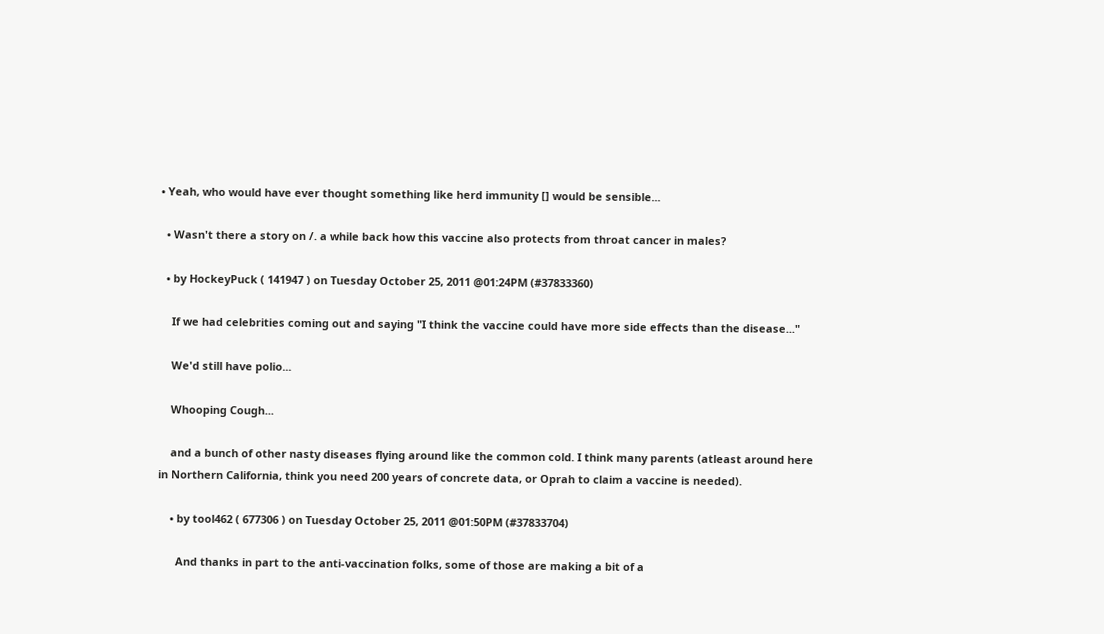• Yeah, who would have ever thought something like herd immunity [] would be sensible...

  • Wasn't there a story on /. a while back how this vaccine also protects from throat cancer in males?

  • by HockeyPuck ( 141947 ) on Tuesday October 25, 2011 @01:24PM (#37833360)

    If we had celebrities coming out and saying "I think the vaccine could have more side effects than the disease..."

    We'd still have polio...

    Whooping Cough...

    and a bunch of other nasty diseases flying around like the common cold. I think many parents (atleast around here in Northern California, think you need 200 years of concrete data, or Oprah to claim a vaccine is needed).

    • by tool462 ( 677306 ) on Tuesday October 25, 2011 @01:50PM (#37833704)

      And thanks in part to the anti-vaccination folks, some of those are making a bit of a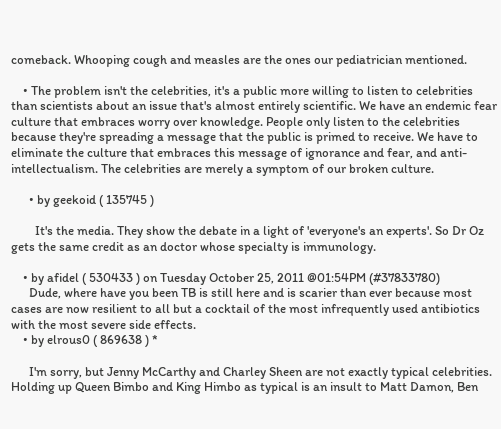comeback. Whooping cough and measles are the ones our pediatrician mentioned.

    • The problem isn't the celebrities, it's a public more willing to listen to celebrities than scientists about an issue that's almost entirely scientific. We have an endemic fear culture that embraces worry over knowledge. People only listen to the celebrities because they're spreading a message that the public is primed to receive. We have to eliminate the culture that embraces this message of ignorance and fear, and anti-intellectualism. The celebrities are merely a symptom of our broken culture.

      • by geekoid ( 135745 )

        It's the media. They show the debate in a light of 'everyone's an experts'. So Dr Oz gets the same credit as an doctor whose specialty is immunology.

    • by afidel ( 530433 ) on Tuesday October 25, 2011 @01:54PM (#37833780)
      Dude, where have you been TB is still here and is scarier than ever because most cases are now resilient to all but a cocktail of the most infrequently used antibiotics with the most severe side effects.
    • by elrous0 ( 869638 ) *

      I'm sorry, but Jenny McCarthy and Charley Sheen are not exactly typical celebrities. Holding up Queen Bimbo and King Himbo as typical is an insult to Matt Damon, Ben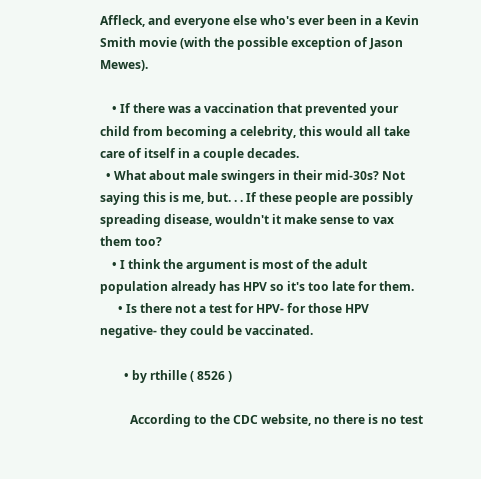Affleck, and everyone else who's ever been in a Kevin Smith movie (with the possible exception of Jason Mewes).

    • If there was a vaccination that prevented your child from becoming a celebrity, this would all take care of itself in a couple decades.
  • What about male swingers in their mid-30s? Not saying this is me, but. . . If these people are possibly spreading disease, wouldn't it make sense to vax them too?
    • I think the argument is most of the adult population already has HPV so it's too late for them.
      • Is there not a test for HPV- for those HPV negative- they could be vaccinated.

        • by rthille ( 8526 )

          According to the CDC website, no there is no test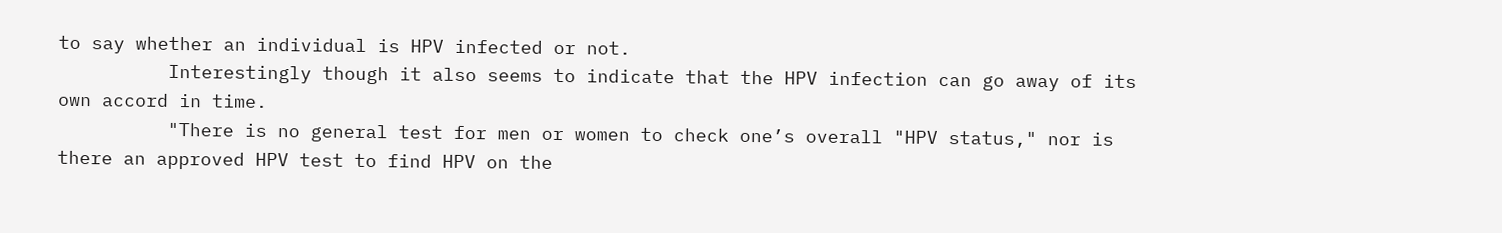to say whether an individual is HPV infected or not.
          Interestingly though it also seems to indicate that the HPV infection can go away of its own accord in time.
          "There is no general test for men or women to check one’s overall "HPV status," nor is there an approved HPV test to find HPV on the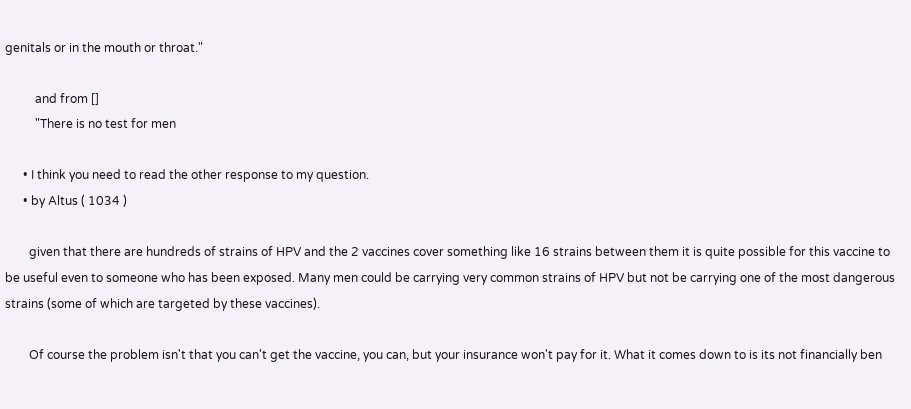genitals or in the mouth or throat."

          and from []
          "There is no test for men

      • I think you need to read the other response to my question.
      • by Altus ( 1034 )

        given that there are hundreds of strains of HPV and the 2 vaccines cover something like 16 strains between them it is quite possible for this vaccine to be useful even to someone who has been exposed. Many men could be carrying very common strains of HPV but not be carrying one of the most dangerous strains (some of which are targeted by these vaccines).

        Of course the problem isn't that you can't get the vaccine, you can, but your insurance won't pay for it. What it comes down to is its not financially ben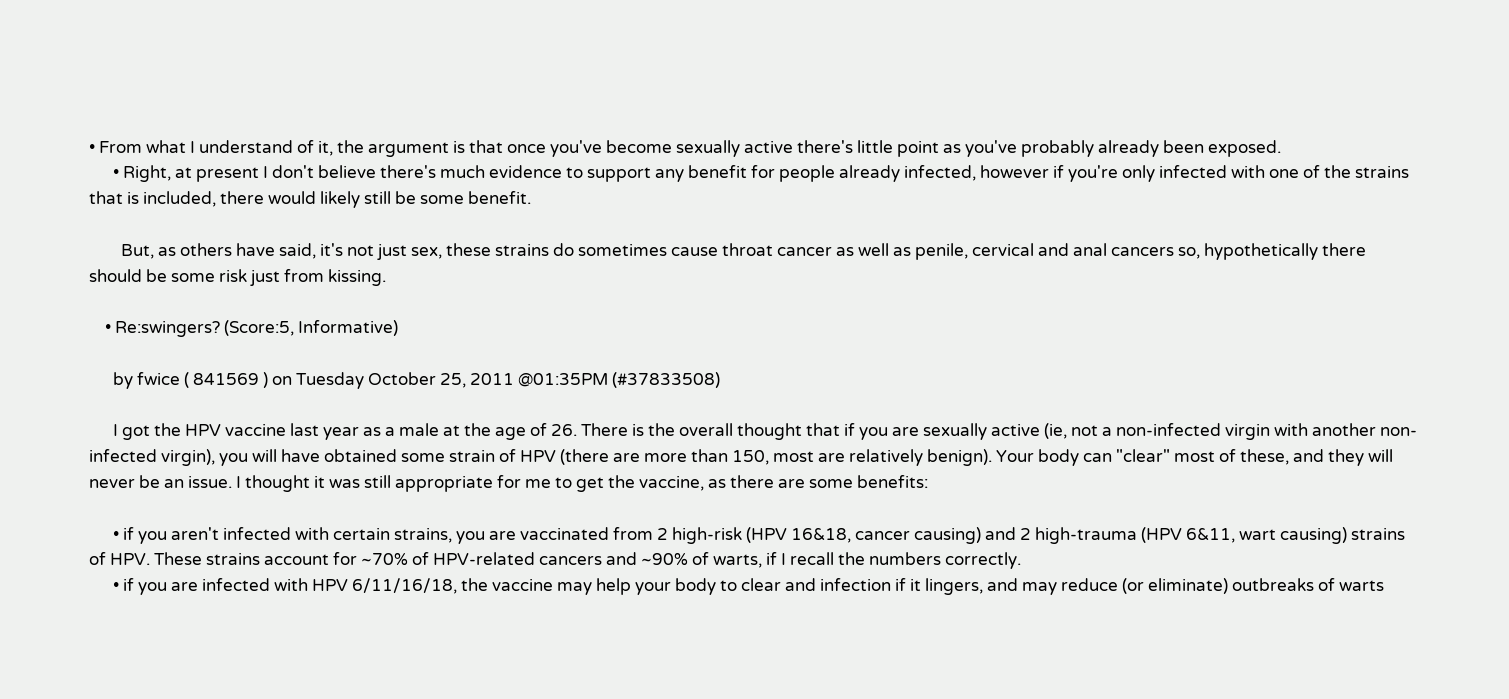• From what I understand of it, the argument is that once you've become sexually active there's little point as you've probably already been exposed.
      • Right, at present I don't believe there's much evidence to support any benefit for people already infected, however if you're only infected with one of the strains that is included, there would likely still be some benefit.

        But, as others have said, it's not just sex, these strains do sometimes cause throat cancer as well as penile, cervical and anal cancers so, hypothetically there should be some risk just from kissing.

    • Re:swingers? (Score:5, Informative)

      by fwice ( 841569 ) on Tuesday October 25, 2011 @01:35PM (#37833508)

      I got the HPV vaccine last year as a male at the age of 26. There is the overall thought that if you are sexually active (ie, not a non-infected virgin with another non-infected virgin), you will have obtained some strain of HPV (there are more than 150, most are relatively benign). Your body can "clear" most of these, and they will never be an issue. I thought it was still appropriate for me to get the vaccine, as there are some benefits:

      • if you aren't infected with certain strains, you are vaccinated from 2 high-risk (HPV 16&18, cancer causing) and 2 high-trauma (HPV 6&11, wart causing) strains of HPV. These strains account for ~70% of HPV-related cancers and ~90% of warts, if I recall the numbers correctly.
      • if you are infected with HPV 6/11/16/18, the vaccine may help your body to clear and infection if it lingers, and may reduce (or eliminate) outbreaks of warts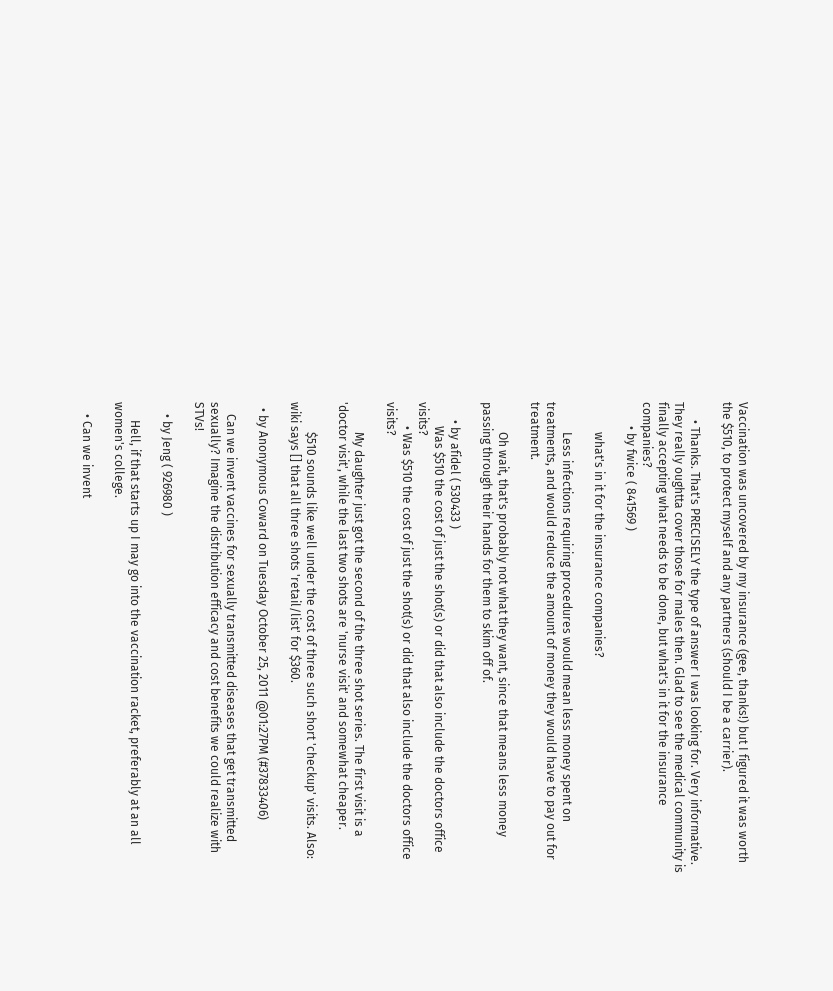Vaccination was uncovered by my insurance (gee, thanks!) but I figured it was worth the $510, to protect myself and any partners (should I be a carrier).

      • Thanks. That's PRECISELY the type of answer I was looking for. Very informative. They really oughtta cover those for males then. Glad to see the medical community is finally accepting what needs to be done, but what's in it for the insurance companies?
        • by fwice ( 841569 )

          what's in it for the insurance companies?

          Less infections requiring procedures would mean less money spent on treatments, and would reduce the amount of money they would have to pay out for treatment.

          Oh wait, that's probably not what they want, since that means less money passing through their hands for them to skim off of.

      • by afidel ( 530433 )
        Was $510 the cost of just the shot(s) or did that also include the doctors office visits?
        • Was $510 the cost of just the shot(s) or did that also include the doctors office visits?

          My daughter just got the second of the three shot series. The first visit is a 'doctor visit', while the last two shots are 'nurse visit' and somewhat cheaper.

          $510 sounds like well under the cost of three such short 'checkup' visits. Also: wiki says [] that all three shots 'retail/list' for $360.

  • by Anonymous Coward on Tuesday October 25, 2011 @01:27PM (#37833406)

    Can we invent vaccines for sexually transmitted diseases that get transmitted sexually? Imagine the distribution efficacy and cost benefits we could realize with STVs!

    • by Jeng ( 926980 )

      Hell, if that starts up I may go into the vaccination racket, preferably at an all women's college.

    • Can we invent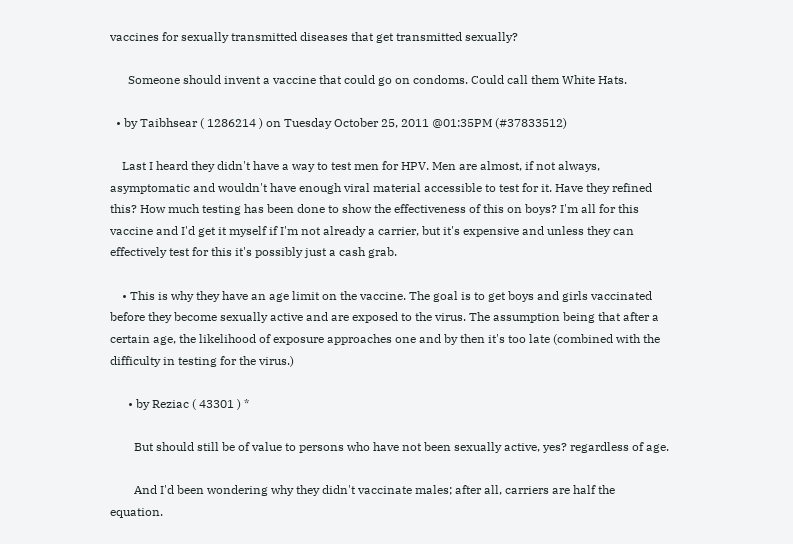vaccines for sexually transmitted diseases that get transmitted sexually?

      Someone should invent a vaccine that could go on condoms. Could call them White Hats.

  • by Taibhsear ( 1286214 ) on Tuesday October 25, 2011 @01:35PM (#37833512)

    Last I heard they didn't have a way to test men for HPV. Men are almost, if not always, asymptomatic and wouldn't have enough viral material accessible to test for it. Have they refined this? How much testing has been done to show the effectiveness of this on boys? I'm all for this vaccine and I'd get it myself if I'm not already a carrier, but it's expensive and unless they can effectively test for this it's possibly just a cash grab.

    • This is why they have an age limit on the vaccine. The goal is to get boys and girls vaccinated before they become sexually active and are exposed to the virus. The assumption being that after a certain age, the likelihood of exposure approaches one and by then it's too late (combined with the difficulty in testing for the virus.)

      • by Reziac ( 43301 ) *

        But should still be of value to persons who have not been sexually active, yes? regardless of age.

        And I'd been wondering why they didn't vaccinate males; after all, carriers are half the equation.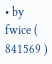• by fwice ( 841569 )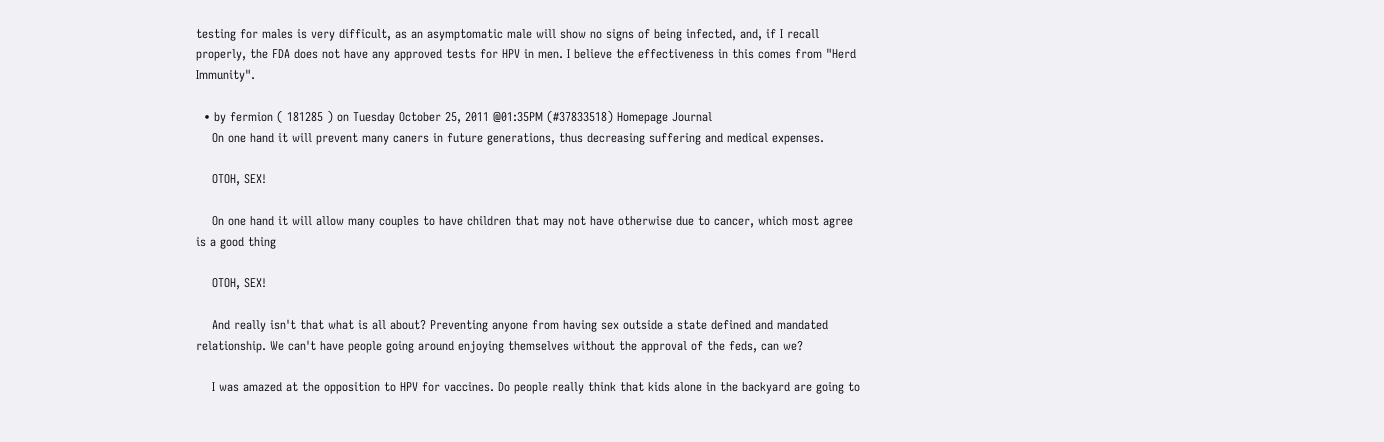testing for males is very difficult, as an asymptomatic male will show no signs of being infected, and, if I recall properly, the FDA does not have any approved tests for HPV in men. I believe the effectiveness in this comes from "Herd Immunity".

  • by fermion ( 181285 ) on Tuesday October 25, 2011 @01:35PM (#37833518) Homepage Journal
    On one hand it will prevent many caners in future generations, thus decreasing suffering and medical expenses.

    OTOH, SEX!

    On one hand it will allow many couples to have children that may not have otherwise due to cancer, which most agree is a good thing

    OTOH, SEX!

    And really isn't that what is all about? Preventing anyone from having sex outside a state defined and mandated relationship. We can't have people going around enjoying themselves without the approval of the feds, can we?

    I was amazed at the opposition to HPV for vaccines. Do people really think that kids alone in the backyard are going to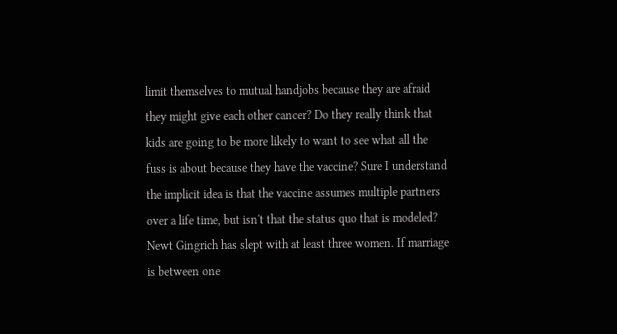limit themselves to mutual handjobs because they are afraid they might give each other cancer? Do they really think that kids are going to be more likely to want to see what all the fuss is about because they have the vaccine? Sure I understand the implicit idea is that the vaccine assumes multiple partners over a life time, but isn't that the status quo that is modeled? Newt Gingrich has slept with at least three women. If marriage is between one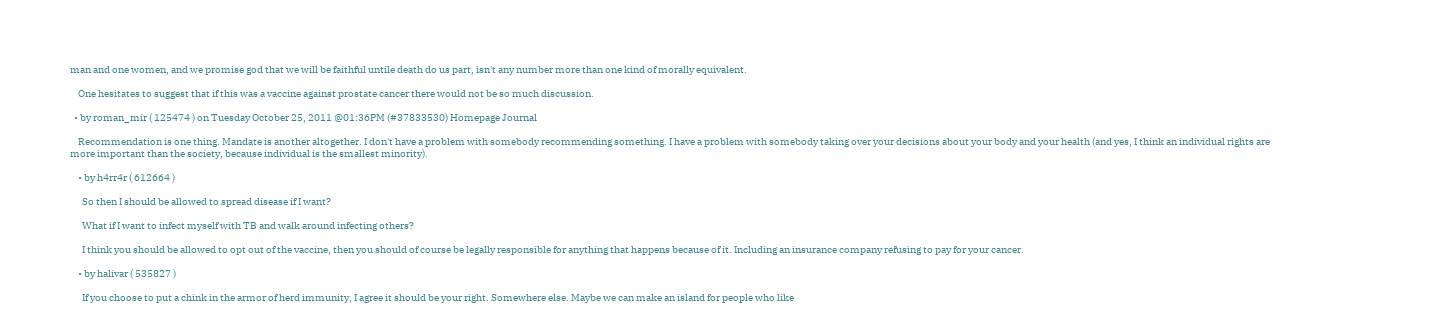man and one women, and we promise god that we will be faithful untile death do us part, isn't any number more than one kind of morally equivalent.

    One hesitates to suggest that if this was a vaccine against prostate cancer there would not be so much discussion.

  • by roman_mir ( 125474 ) on Tuesday October 25, 2011 @01:36PM (#37833530) Homepage Journal

    Recommendation is one thing. Mandate is another altogether. I don't have a problem with somebody recommending something. I have a problem with somebody taking over your decisions about your body and your health (and yes, I think an individual rights are more important than the society, because individual is the smallest minority).

    • by h4rr4r ( 612664 )

      So then I should be allowed to spread disease if I want?

      What if I want to infect myself with TB and walk around infecting others?

      I think you should be allowed to opt out of the vaccine, then you should of course be legally responsible for anything that happens because of it. Including an insurance company refusing to pay for your cancer.

    • by halivar ( 535827 )

      If you choose to put a chink in the armor of herd immunity, I agree it should be your right. Somewhere else. Maybe we can make an island for people who like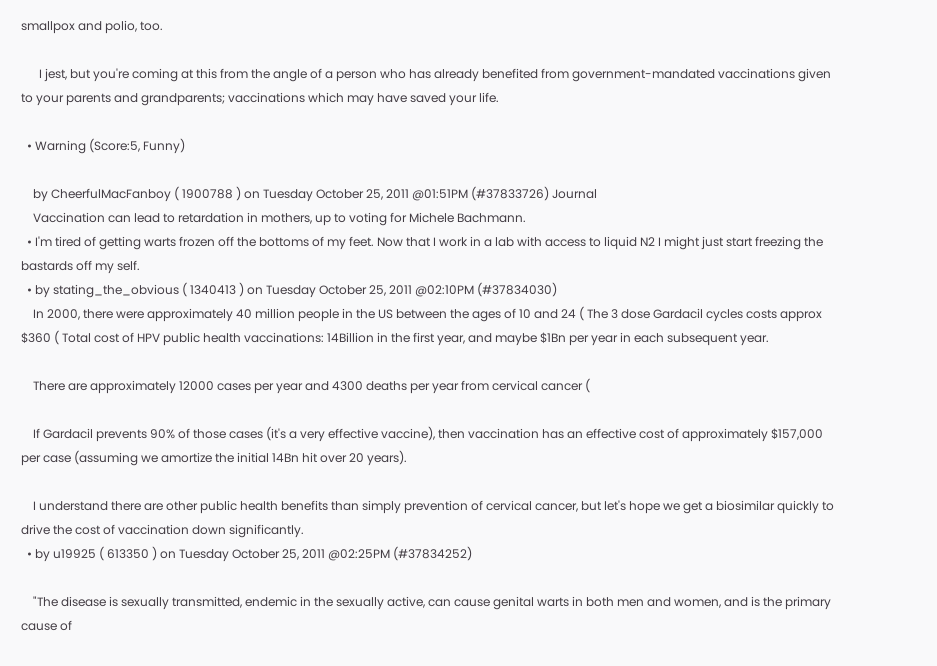smallpox and polio, too.

      I jest, but you're coming at this from the angle of a person who has already benefited from government-mandated vaccinations given to your parents and grandparents; vaccinations which may have saved your life.

  • Warning (Score:5, Funny)

    by CheerfulMacFanboy ( 1900788 ) on Tuesday October 25, 2011 @01:51PM (#37833726) Journal
    Vaccination can lead to retardation in mothers, up to voting for Michele Bachmann.
  • I'm tired of getting warts frozen off the bottoms of my feet. Now that I work in a lab with access to liquid N2 I might just start freezing the bastards off my self.
  • by stating_the_obvious ( 1340413 ) on Tuesday October 25, 2011 @02:10PM (#37834030)
    In 2000, there were approximately 40 million people in the US between the ages of 10 and 24 ( The 3 dose Gardacil cycles costs approx $360 ( Total cost of HPV public health vaccinations: 14Billion in the first year, and maybe $1Bn per year in each subsequent year.

    There are approximately 12000 cases per year and 4300 deaths per year from cervical cancer (

    If Gardacil prevents 90% of those cases (it's a very effective vaccine), then vaccination has an effective cost of approximately $157,000 per case (assuming we amortize the initial 14Bn hit over 20 years).

    I understand there are other public health benefits than simply prevention of cervical cancer, but let's hope we get a biosimilar quickly to drive the cost of vaccination down significantly.
  • by u19925 ( 613350 ) on Tuesday October 25, 2011 @02:25PM (#37834252)

    "The disease is sexually transmitted, endemic in the sexually active, can cause genital warts in both men and women, and is the primary cause of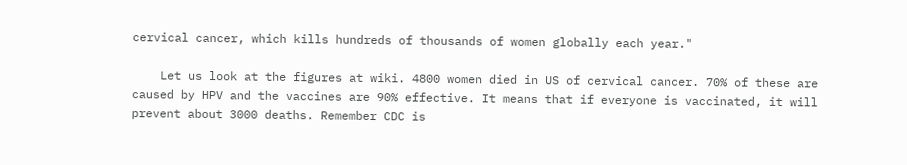cervical cancer, which kills hundreds of thousands of women globally each year."

    Let us look at the figures at wiki. 4800 women died in US of cervical cancer. 70% of these are caused by HPV and the vaccines are 90% effective. It means that if everyone is vaccinated, it will prevent about 3000 deaths. Remember CDC is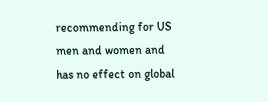recommending for US men and women and has no effect on global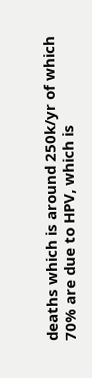deaths which is around 250k/yr of which 70% are due to HPV, which is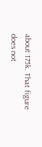about 175k. That figure does not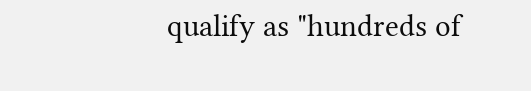qualify as "hundreds of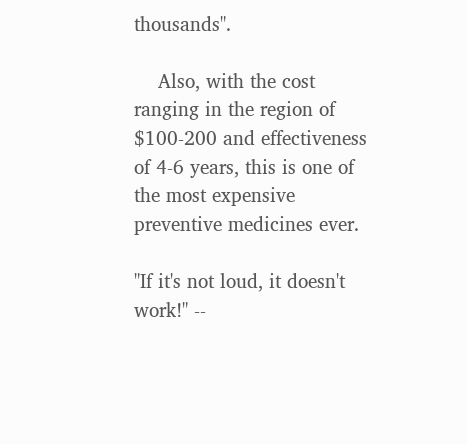thousands".

    Also, with the cost ranging in the region of $100-200 and effectiveness of 4-6 years, this is one of the most expensive preventive medicines ever.

"If it's not loud, it doesn't work!" --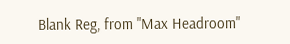Blank Reg, from "Max Headroom"